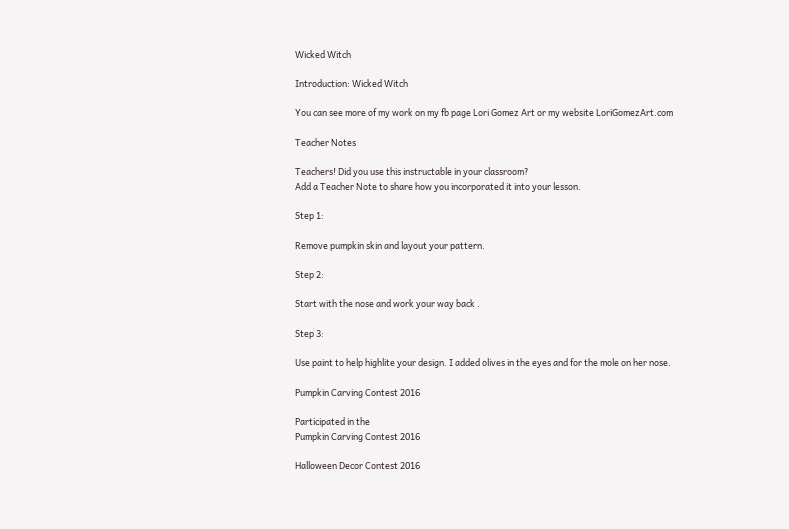Wicked Witch

Introduction: Wicked Witch

You can see more of my work on my fb page Lori Gomez Art or my website LoriGomezArt.com

Teacher Notes

Teachers! Did you use this instructable in your classroom?
Add a Teacher Note to share how you incorporated it into your lesson.

Step 1:

Remove pumpkin skin and layout your pattern.

Step 2:

Start with the nose and work your way back .

Step 3:

Use paint to help highlite your design. I added olives in the eyes and for the mole on her nose.

Pumpkin Carving Contest 2016

Participated in the
Pumpkin Carving Contest 2016

Halloween Decor Contest 2016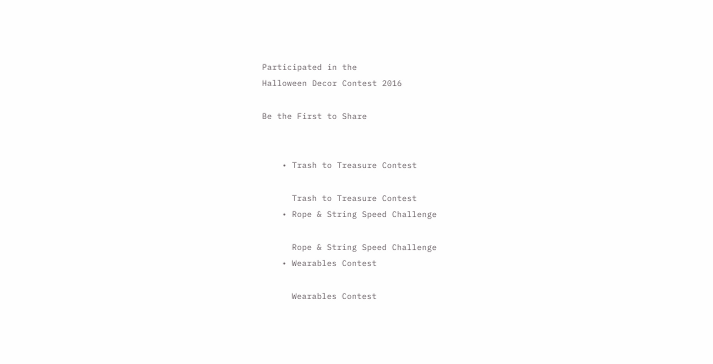Participated in the
Halloween Decor Contest 2016

Be the First to Share


    • Trash to Treasure Contest

      Trash to Treasure Contest
    • Rope & String Speed Challenge

      Rope & String Speed Challenge
    • Wearables Contest

      Wearables Contest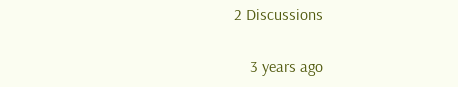2 Discussions


    3 years ago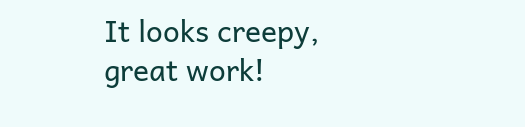It looks creepy, great work!